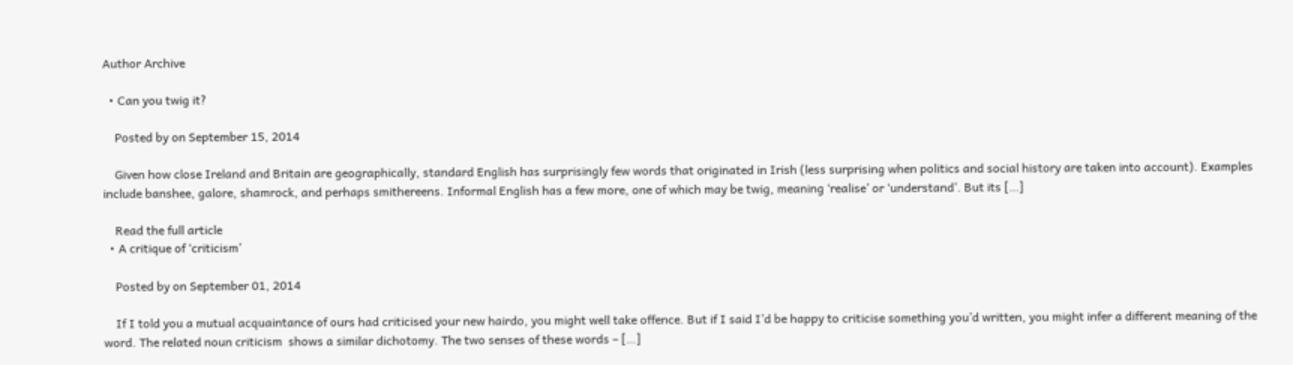Author Archive

  • Can you twig it?

    Posted by on September 15, 2014

    Given how close Ireland and Britain are geographically, standard English has surprisingly few words that originated in Irish (less surprising when politics and social history are taken into account). Examples include banshee, galore, shamrock, and perhaps smithereens. Informal English has a few more, one of which may be twig, meaning ‘realise’ or ‘understand’. But its […]

    Read the full article
  • A critique of ‘criticism’

    Posted by on September 01, 2014

    If I told you a mutual acquaintance of ours had criticised your new hairdo, you might well take offence. But if I said I’d be happy to criticise something you’d written, you might infer a different meaning of the word. The related noun criticism  shows a similar dichotomy. The two senses of these words – […]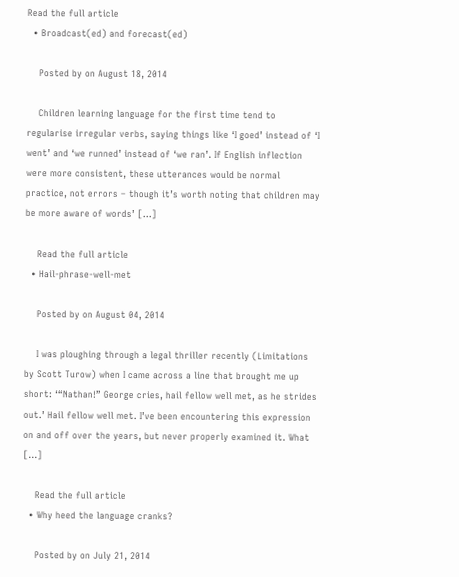Read the full article
  • Broadcast(ed) and forecast(ed)

    Posted by on August 18, 2014

    Children learning language for the first time tend to regularise irregular verbs, saying things like ‘I goed’ instead of ‘I went’ and ‘we runned’ instead of ‘we ran’. If English inflection were more consistent, these utterances would be normal practice, not errors – though it’s worth noting that children may be more aware of words’ […]

    Read the full article
  • Hail-phrase-well-met

    Posted by on August 04, 2014

    I was ploughing through a legal thriller recently (Limitations by Scott Turow) when I came across a line that brought me up short: ‘“Nathan!” George cries, hail fellow well met, as he strides out.’ Hail fellow well met. I’ve been encountering this expression on and off over the years, but never properly examined it. What […]

    Read the full article
  • Why heed the language cranks?

    Posted by on July 21, 2014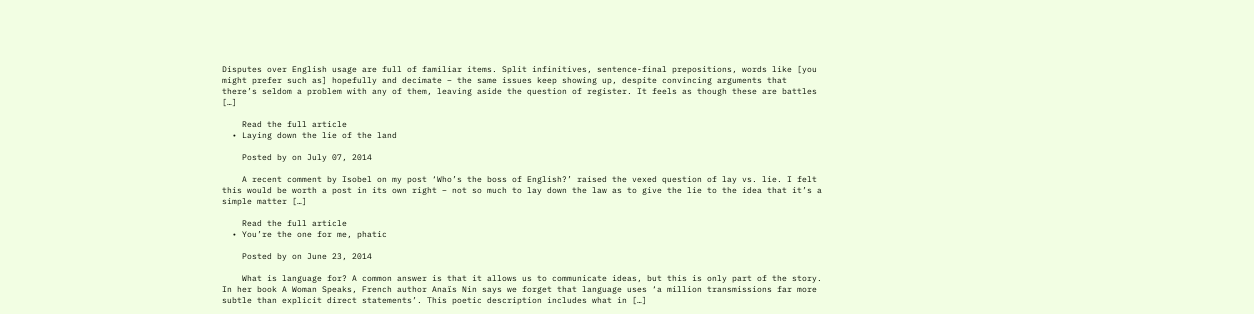Disputes over English usage are full of familiar items. Split infinitives, sentence-final prepositions, words like [you might prefer such as] hopefully and decimate – the same issues keep showing up, despite convincing arguments that there’s seldom a problem with any of them, leaving aside the question of register. It feels as though these are battles […]

    Read the full article
  • Laying down the lie of the land

    Posted by on July 07, 2014

    A recent comment by Isobel on my post ‘Who’s the boss of English?’ raised the vexed question of lay vs. lie. I felt this would be worth a post in its own right – not so much to lay down the law as to give the lie to the idea that it’s a simple matter […]

    Read the full article
  • You’re the one for me, phatic

    Posted by on June 23, 2014

    What is language for? A common answer is that it allows us to communicate ideas, but this is only part of the story. In her book A Woman Speaks, French author Anaïs Nin says we forget that language uses ‘a million transmissions far more subtle than explicit direct statements’. This poetic description includes what in […]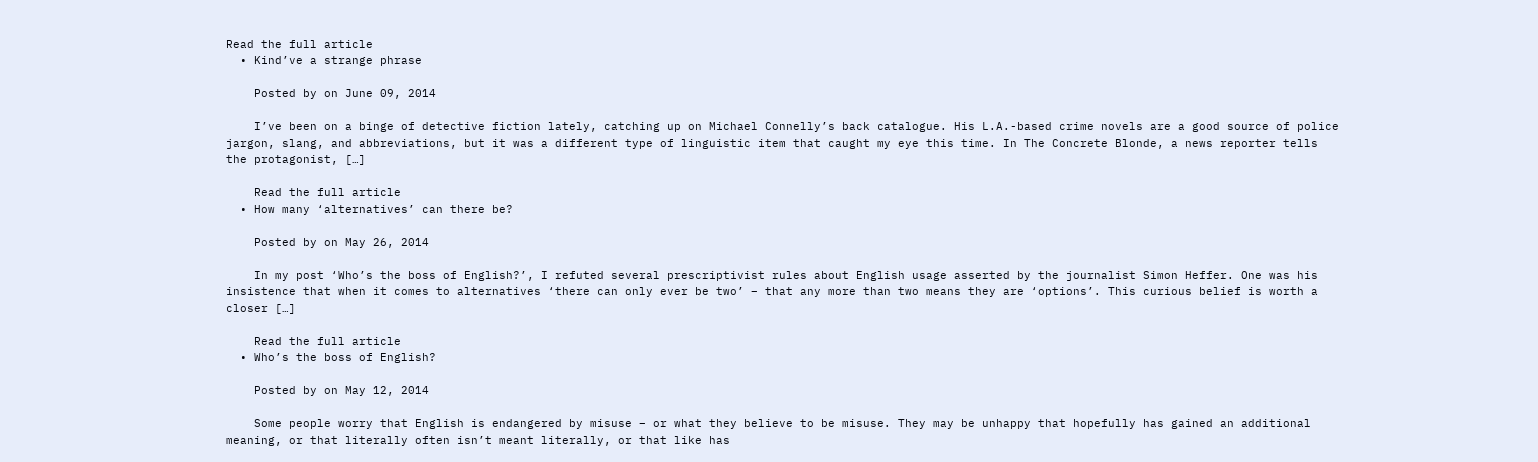Read the full article
  • Kind’ve a strange phrase

    Posted by on June 09, 2014

    I’ve been on a binge of detective fiction lately, catching up on Michael Connelly’s back catalogue. His L.A.-based crime novels are a good source of police jargon, slang, and abbreviations, but it was a different type of linguistic item that caught my eye this time. In The Concrete Blonde, a news reporter tells the protagonist, […]

    Read the full article
  • How many ‘alternatives’ can there be?

    Posted by on May 26, 2014

    In my post ‘Who’s the boss of English?’, I refuted several prescriptivist rules about English usage asserted by the journalist Simon Heffer. One was his insistence that when it comes to alternatives ‘there can only ever be two’ – that any more than two means they are ‘options’. This curious belief is worth a closer […]

    Read the full article
  • Who’s the boss of English?

    Posted by on May 12, 2014

    Some people worry that English is endangered by misuse – or what they believe to be misuse. They may be unhappy that hopefully has gained an additional meaning, or that literally often isn’t meant literally, or that like has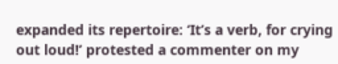expanded its repertoire: ‘It’s a verb, for crying out loud!’ protested a commenter on my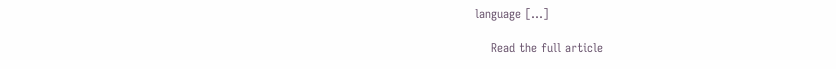language […]

    Read the full article